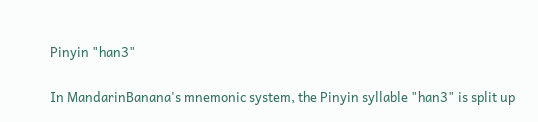Pinyin "han3"

In MandarinBanana's mnemonic system, the Pinyin syllable "han3" is split up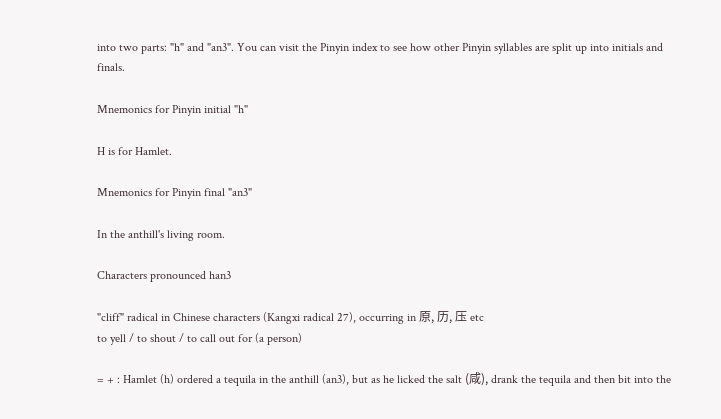into two parts: "h" and "an3". You can visit the Pinyin index to see how other Pinyin syllables are split up into initials and finals.

Mnemonics for Pinyin initial "h"

H is for Hamlet.

Mnemonics for Pinyin final "an3"

In the anthill's living room.

Characters pronounced han3

"cliff" radical in Chinese characters (Kangxi radical 27), occurring in 原, 历, 压 etc
to yell / to shout / to call out for (a person)

= + : Hamlet (h) ordered a tequila in the anthill (an3), but as he licked the salt (咸), drank the tequila and then bit into the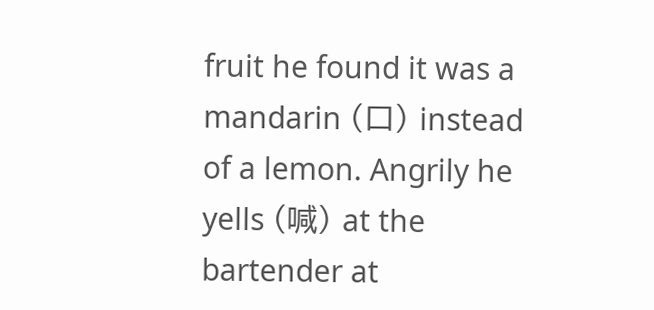fruit he found it was a mandarin (口) instead of a lemon. Angrily he yells (喊) at the bartender at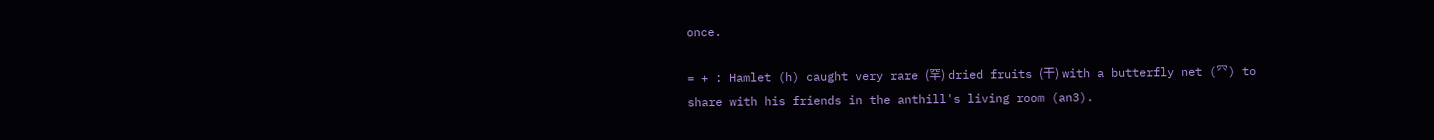once.

= + : Hamlet (h) caught very rare (罕) dried fruits (干) with a butterfly net (⺳) to share with his friends in the anthill's living room (an3).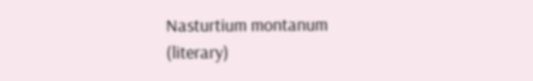Nasturtium montanum
(literary)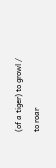(of a tiger) to growl / to roar